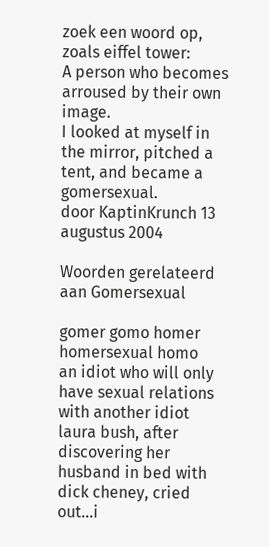zoek een woord op, zoals eiffel tower:
A person who becomes arroused by their own image.
I looked at myself in the mirror, pitched a tent, and became a gomersexual.
door KaptinKrunch 13 augustus 2004

Woorden gerelateerd aan Gomersexual

gomer gomo homer homersexual homo
an idiot who will only have sexual relations with another idiot
laura bush, after discovering her husband in bed with dick cheney, cried out...i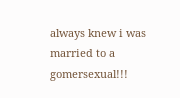always knew i was married to a gomersexual!!!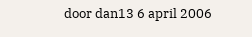door dan13 6 april 2006